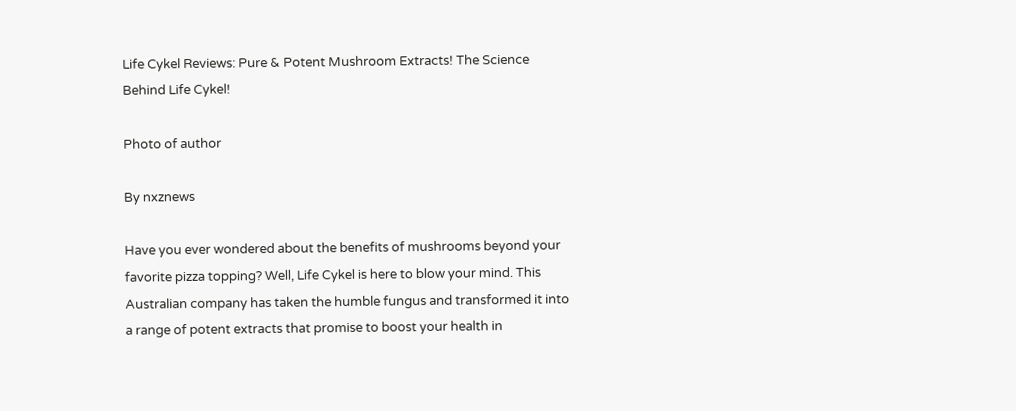Life Cykel Reviews: Pure & Potent Mushroom Extracts! The Science Behind Life Cykel!

Photo of author

By nxznews

Have you ever wondered about the benefits of mushrooms beyond your favorite pizza topping? Well, Life Cykel is here to blow your mind. This Australian company has taken the humble fungus and transformed it into a range of potent extracts that promise to boost your health in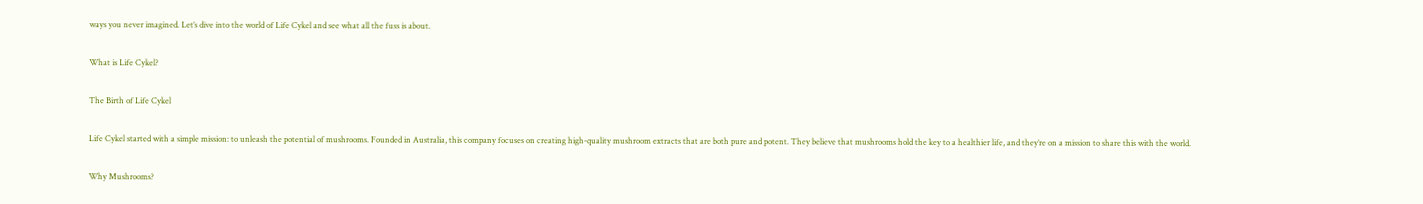ways you never imagined. Let’s dive into the world of Life Cykel and see what all the fuss is about.

What is Life Cykel?

The Birth of Life Cykel

Life Cykel started with a simple mission: to unleash the potential of mushrooms. Founded in Australia, this company focuses on creating high-quality mushroom extracts that are both pure and potent. They believe that mushrooms hold the key to a healthier life, and they’re on a mission to share this with the world.

Why Mushrooms?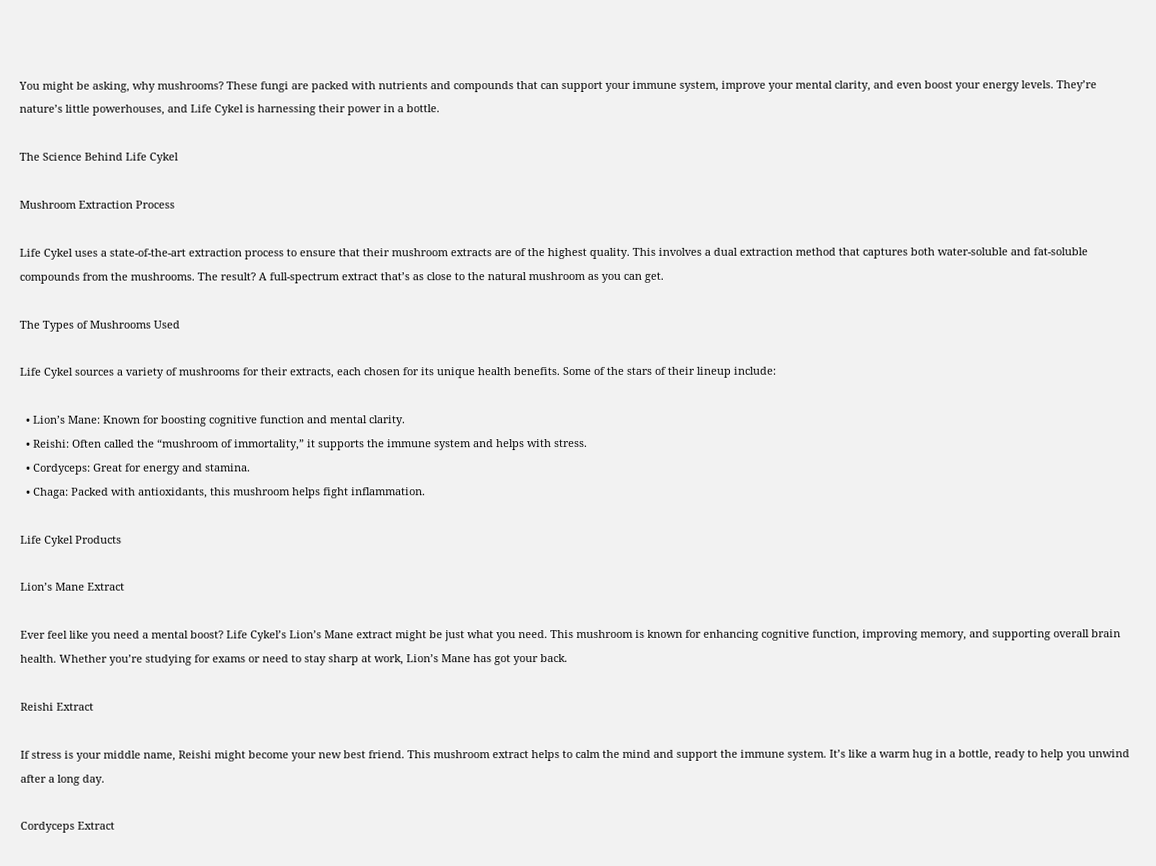You might be asking, why mushrooms? These fungi are packed with nutrients and compounds that can support your immune system, improve your mental clarity, and even boost your energy levels. They’re nature’s little powerhouses, and Life Cykel is harnessing their power in a bottle.

The Science Behind Life Cykel

Mushroom Extraction Process

Life Cykel uses a state-of-the-art extraction process to ensure that their mushroom extracts are of the highest quality. This involves a dual extraction method that captures both water-soluble and fat-soluble compounds from the mushrooms. The result? A full-spectrum extract that’s as close to the natural mushroom as you can get.

The Types of Mushrooms Used

Life Cykel sources a variety of mushrooms for their extracts, each chosen for its unique health benefits. Some of the stars of their lineup include:

  • Lion’s Mane: Known for boosting cognitive function and mental clarity.
  • Reishi: Often called the “mushroom of immortality,” it supports the immune system and helps with stress.
  • Cordyceps: Great for energy and stamina.
  • Chaga: Packed with antioxidants, this mushroom helps fight inflammation.

Life Cykel Products

Lion’s Mane Extract

Ever feel like you need a mental boost? Life Cykel’s Lion’s Mane extract might be just what you need. This mushroom is known for enhancing cognitive function, improving memory, and supporting overall brain health. Whether you’re studying for exams or need to stay sharp at work, Lion’s Mane has got your back.

Reishi Extract

If stress is your middle name, Reishi might become your new best friend. This mushroom extract helps to calm the mind and support the immune system. It’s like a warm hug in a bottle, ready to help you unwind after a long day.

Cordyceps Extract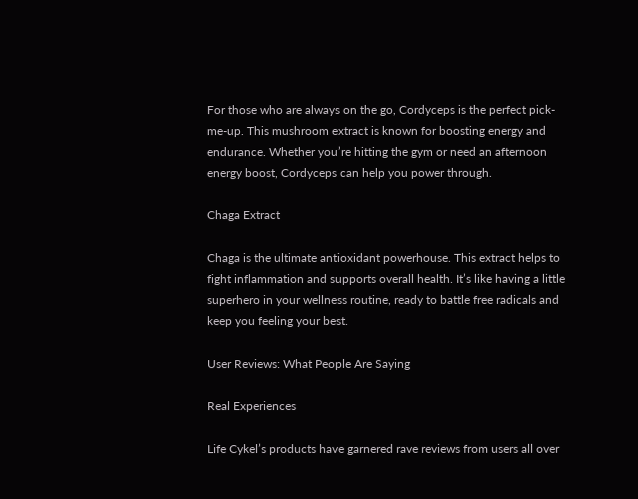For those who are always on the go, Cordyceps is the perfect pick-me-up. This mushroom extract is known for boosting energy and endurance. Whether you’re hitting the gym or need an afternoon energy boost, Cordyceps can help you power through.

Chaga Extract

Chaga is the ultimate antioxidant powerhouse. This extract helps to fight inflammation and supports overall health. It’s like having a little superhero in your wellness routine, ready to battle free radicals and keep you feeling your best.

User Reviews: What People Are Saying

Real Experiences

Life Cykel’s products have garnered rave reviews from users all over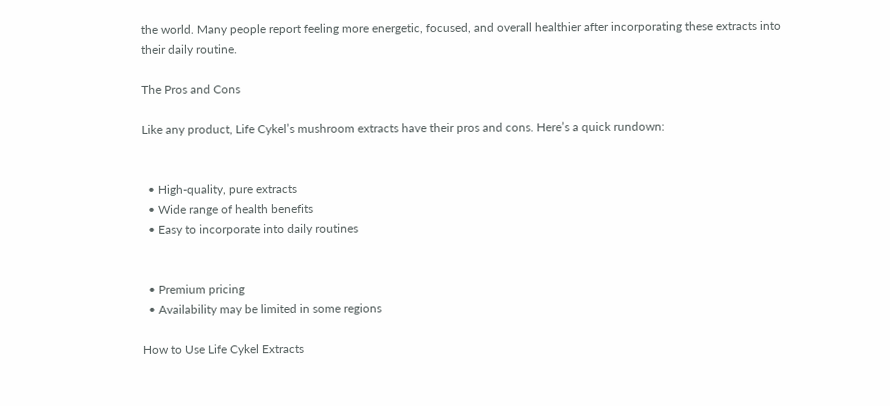the world. Many people report feeling more energetic, focused, and overall healthier after incorporating these extracts into their daily routine.

The Pros and Cons

Like any product, Life Cykel’s mushroom extracts have their pros and cons. Here’s a quick rundown:


  • High-quality, pure extracts
  • Wide range of health benefits
  • Easy to incorporate into daily routines


  • Premium pricing
  • Availability may be limited in some regions

How to Use Life Cykel Extracts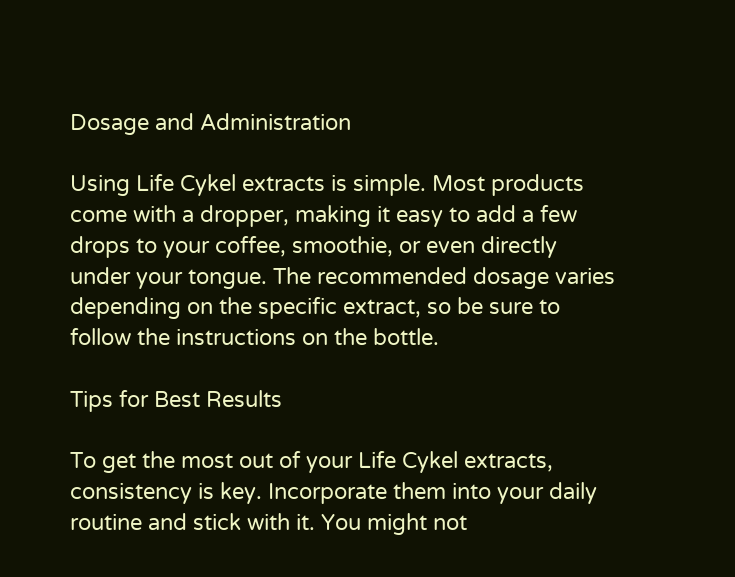Dosage and Administration

Using Life Cykel extracts is simple. Most products come with a dropper, making it easy to add a few drops to your coffee, smoothie, or even directly under your tongue. The recommended dosage varies depending on the specific extract, so be sure to follow the instructions on the bottle.

Tips for Best Results

To get the most out of your Life Cykel extracts, consistency is key. Incorporate them into your daily routine and stick with it. You might not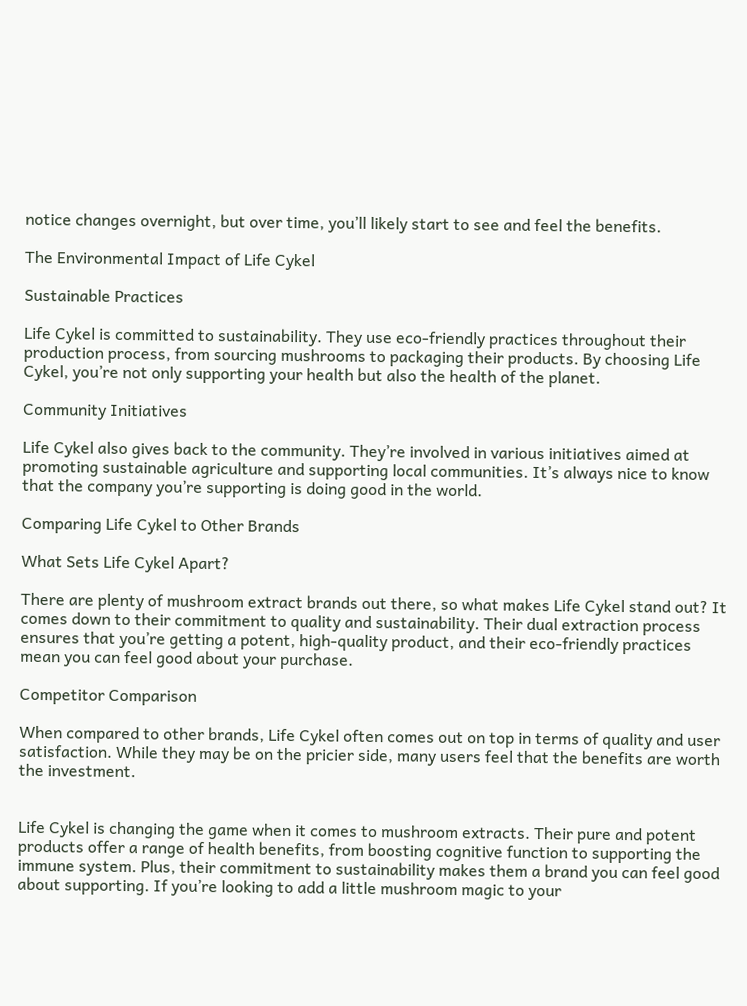notice changes overnight, but over time, you’ll likely start to see and feel the benefits.

The Environmental Impact of Life Cykel

Sustainable Practices

Life Cykel is committed to sustainability. They use eco-friendly practices throughout their production process, from sourcing mushrooms to packaging their products. By choosing Life Cykel, you’re not only supporting your health but also the health of the planet.

Community Initiatives

Life Cykel also gives back to the community. They’re involved in various initiatives aimed at promoting sustainable agriculture and supporting local communities. It’s always nice to know that the company you’re supporting is doing good in the world.

Comparing Life Cykel to Other Brands

What Sets Life Cykel Apart?

There are plenty of mushroom extract brands out there, so what makes Life Cykel stand out? It comes down to their commitment to quality and sustainability. Their dual extraction process ensures that you’re getting a potent, high-quality product, and their eco-friendly practices mean you can feel good about your purchase.

Competitor Comparison

When compared to other brands, Life Cykel often comes out on top in terms of quality and user satisfaction. While they may be on the pricier side, many users feel that the benefits are worth the investment.


Life Cykel is changing the game when it comes to mushroom extracts. Their pure and potent products offer a range of health benefits, from boosting cognitive function to supporting the immune system. Plus, their commitment to sustainability makes them a brand you can feel good about supporting. If you’re looking to add a little mushroom magic to your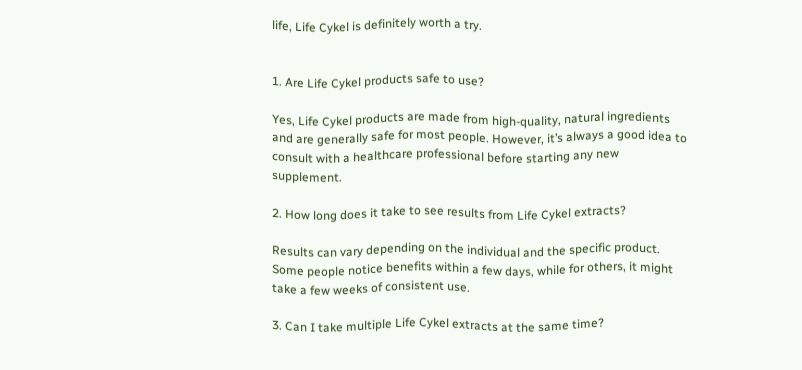life, Life Cykel is definitely worth a try.


1. Are Life Cykel products safe to use?

Yes, Life Cykel products are made from high-quality, natural ingredients and are generally safe for most people. However, it’s always a good idea to consult with a healthcare professional before starting any new supplement.

2. How long does it take to see results from Life Cykel extracts?

Results can vary depending on the individual and the specific product. Some people notice benefits within a few days, while for others, it might take a few weeks of consistent use.

3. Can I take multiple Life Cykel extracts at the same time?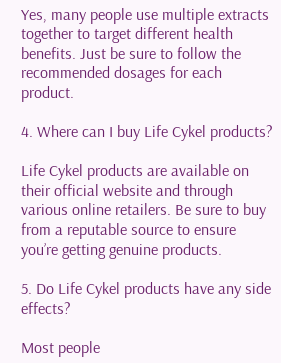Yes, many people use multiple extracts together to target different health benefits. Just be sure to follow the recommended dosages for each product.

4. Where can I buy Life Cykel products?

Life Cykel products are available on their official website and through various online retailers. Be sure to buy from a reputable source to ensure you’re getting genuine products.

5. Do Life Cykel products have any side effects?

Most people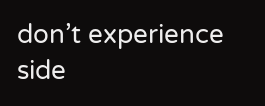don’t experience side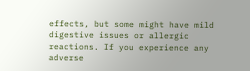effects, but some might have mild digestive issues or allergic reactions. If you experience any adverse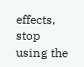effects, stop using the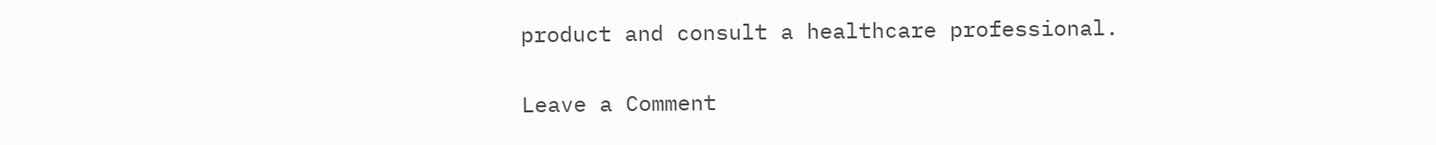product and consult a healthcare professional.

Leave a Comment